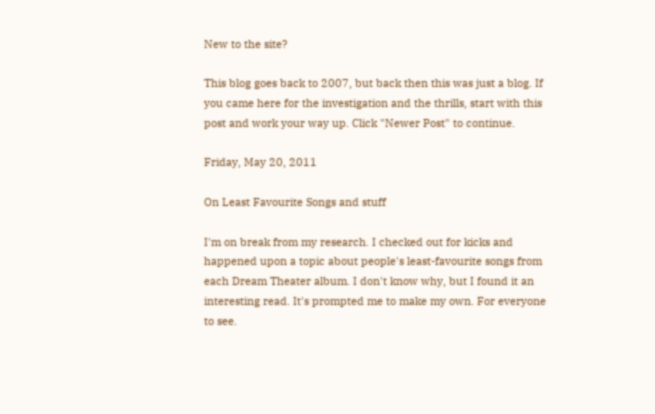New to the site?

This blog goes back to 2007, but back then this was just a blog. If you came here for the investigation and the thrills, start with this post and work your way up. Click "Newer Post" to continue.

Friday, May 20, 2011

On Least Favourite Songs and stuff

I'm on break from my research. I checked out for kicks and happened upon a topic about people's least-favourite songs from each Dream Theater album. I don't know why, but I found it an interesting read. It's prompted me to make my own. For everyone to see.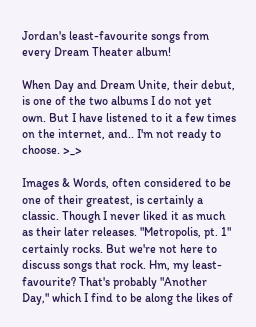Jordan's least-favourite songs from every Dream Theater album!

When Day and Dream Unite, their debut, is one of the two albums I do not yet own. But I have listened to it a few times on the internet, and.. I'm not ready to choose. >_>

Images & Words, often considered to be one of their greatest, is certainly a classic. Though I never liked it as much as their later releases. "Metropolis, pt. 1" certainly rocks. But we're not here to discuss songs that rock. Hm, my least-favourite? That's probably "Another Day," which I find to be along the likes of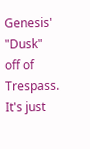Genesis' "Dusk" off of Trespass. It's just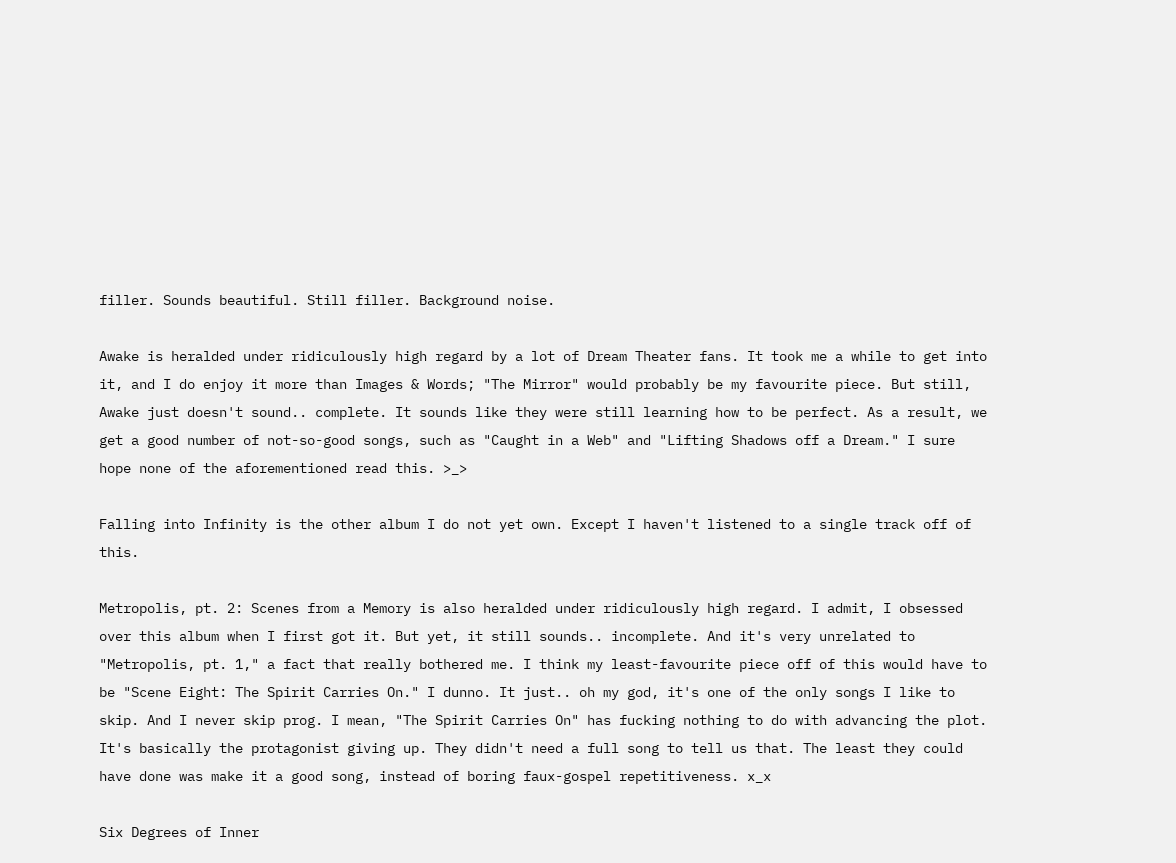filler. Sounds beautiful. Still filler. Background noise.

Awake is heralded under ridiculously high regard by a lot of Dream Theater fans. It took me a while to get into it, and I do enjoy it more than Images & Words; "The Mirror" would probably be my favourite piece. But still, Awake just doesn't sound.. complete. It sounds like they were still learning how to be perfect. As a result, we get a good number of not-so-good songs, such as "Caught in a Web" and "Lifting Shadows off a Dream." I sure hope none of the aforementioned read this. >_>

Falling into Infinity is the other album I do not yet own. Except I haven't listened to a single track off of this.

Metropolis, pt. 2: Scenes from a Memory is also heralded under ridiculously high regard. I admit, I obsessed over this album when I first got it. But yet, it still sounds.. incomplete. And it's very unrelated to "Metropolis, pt. 1," a fact that really bothered me. I think my least-favourite piece off of this would have to be "Scene Eight: The Spirit Carries On." I dunno. It just.. oh my god, it's one of the only songs I like to skip. And I never skip prog. I mean, "The Spirit Carries On" has fucking nothing to do with advancing the plot. It's basically the protagonist giving up. They didn't need a full song to tell us that. The least they could have done was make it a good song, instead of boring faux-gospel repetitiveness. x_x

Six Degrees of Inner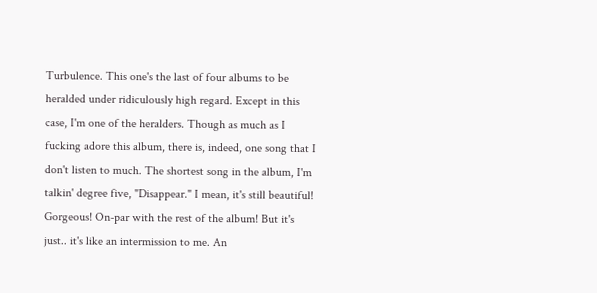Turbulence. This one's the last of four albums to be heralded under ridiculously high regard. Except in this case, I'm one of the heralders. Though as much as I fucking adore this album, there is, indeed, one song that I don't listen to much. The shortest song in the album, I'm talkin' degree five, "Disappear." I mean, it's still beautiful! Gorgeous! On-par with the rest of the album! But it's just.. it's like an intermission to me. An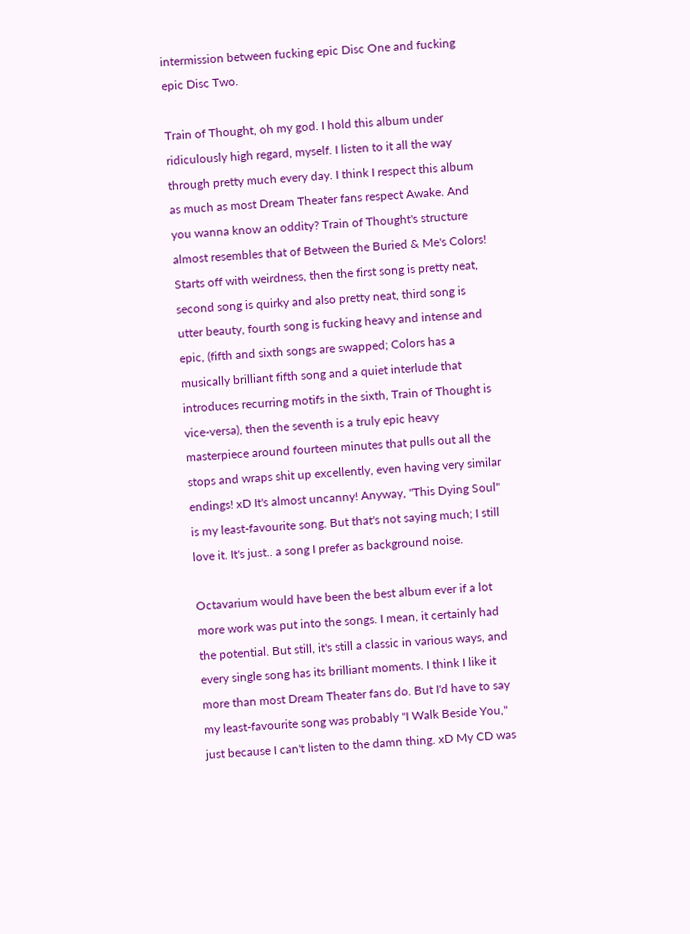intermission between fucking epic Disc One and fucking epic Disc Two.

Train of Thought, oh my god. I hold this album under ridiculously high regard, myself. I listen to it all the way through pretty much every day. I think I respect this album as much as most Dream Theater fans respect Awake. And you wanna know an oddity? Train of Thought's structure almost resembles that of Between the Buried & Me's Colors! Starts off with weirdness, then the first song is pretty neat, second song is quirky and also pretty neat, third song is utter beauty, fourth song is fucking heavy and intense and epic, (fifth and sixth songs are swapped; Colors has a musically brilliant fifth song and a quiet interlude that introduces recurring motifs in the sixth, Train of Thought is vice-versa), then the seventh is a truly epic heavy masterpiece around fourteen minutes that pulls out all the stops and wraps shit up excellently, even having very similar endings! xD It's almost uncanny! Anyway, "This Dying Soul" is my least-favourite song. But that's not saying much; I still love it. It's just.. a song I prefer as background noise.

Octavarium would have been the best album ever if a lot more work was put into the songs. I mean, it certainly had the potential. But still, it's still a classic in various ways, and every single song has its brilliant moments. I think I like it more than most Dream Theater fans do. But I'd have to say my least-favourite song was probably "I Walk Beside You," just because I can't listen to the damn thing. xD My CD was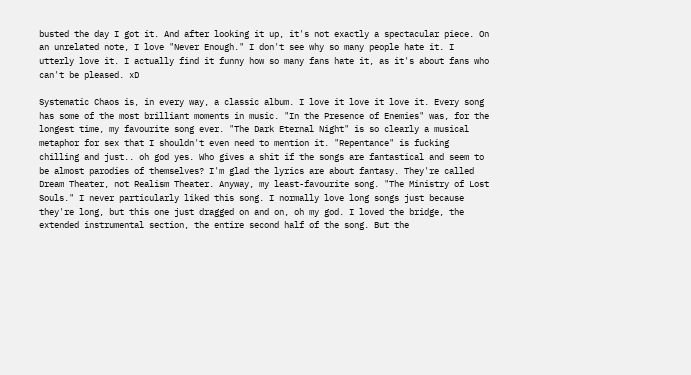busted the day I got it. And after looking it up, it's not exactly a spectacular piece. On an unrelated note, I love "Never Enough." I don't see why so many people hate it. I utterly love it. I actually find it funny how so many fans hate it, as it's about fans who can't be pleased. xD

Systematic Chaos is, in every way, a classic album. I love it love it love it. Every song has some of the most brilliant moments in music. "In the Presence of Enemies" was, for the longest time, my favourite song ever. "The Dark Eternal Night" is so clearly a musical metaphor for sex that I shouldn't even need to mention it. "Repentance" is fucking chilling and just.. oh god yes. Who gives a shit if the songs are fantastical and seem to be almost parodies of themselves? I'm glad the lyrics are about fantasy. They're called Dream Theater, not Realism Theater. Anyway, my least-favourite song. "The Ministry of Lost Souls." I never particularly liked this song. I normally love long songs just because they're long, but this one just dragged on and on, oh my god. I loved the bridge, the extended instrumental section, the entire second half of the song. But the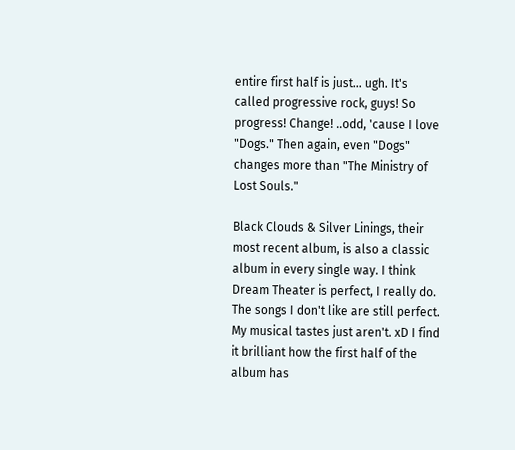entire first half is just... ugh. It's called progressive rock, guys! So progress! Change! ..odd, 'cause I love "Dogs." Then again, even "Dogs" changes more than "The Ministry of Lost Souls."

Black Clouds & Silver Linings, their most recent album, is also a classic album in every single way. I think Dream Theater is perfect, I really do. The songs I don't like are still perfect. My musical tastes just aren't. xD I find it brilliant how the first half of the album has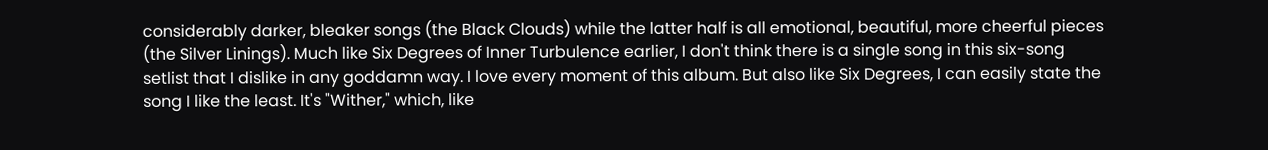considerably darker, bleaker songs (the Black Clouds) while the latter half is all emotional, beautiful, more cheerful pieces (the Silver Linings). Much like Six Degrees of Inner Turbulence earlier, I don't think there is a single song in this six-song setlist that I dislike in any goddamn way. I love every moment of this album. But also like Six Degrees, I can easily state the song I like the least. It's "Wither," which, like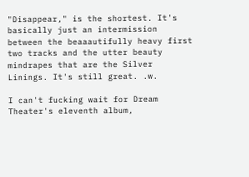"Disappear," is the shortest. It's basically just an intermission between the beaaautifully heavy first two tracks and the utter beauty mindrapes that are the Silver Linings. It's still great. .w.

I can't fucking wait for Dream Theater's eleventh album,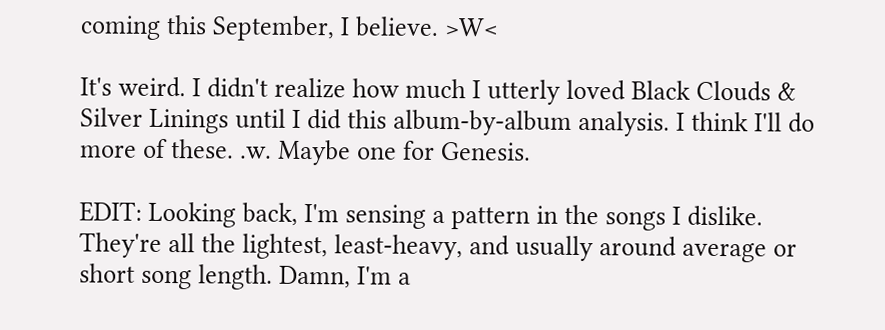coming this September, I believe. >W<

It's weird. I didn't realize how much I utterly loved Black Clouds & Silver Linings until I did this album-by-album analysis. I think I'll do more of these. .w. Maybe one for Genesis.

EDIT: Looking back, I'm sensing a pattern in the songs I dislike. They're all the lightest, least-heavy, and usually around average or short song length. Damn, I'm a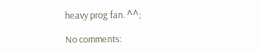heavy prog fan. ^^;

No comments: